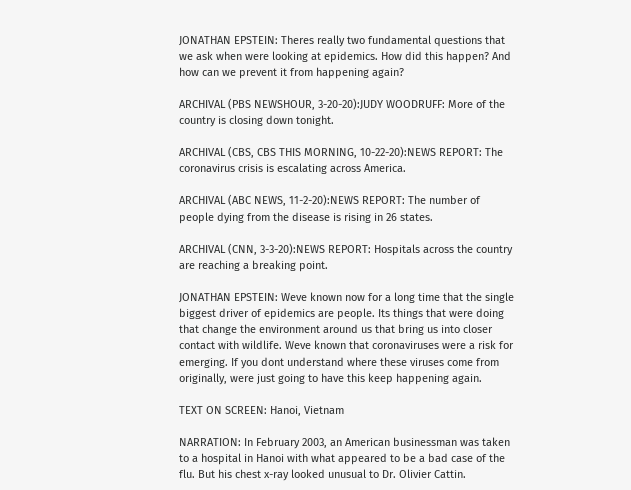JONATHAN EPSTEIN: Theres really two fundamental questions that we ask when were looking at epidemics. How did this happen? And how can we prevent it from happening again?

ARCHIVAL (PBS NEWSHOUR, 3-20-20):JUDY WOODRUFF: More of the country is closing down tonight.

ARCHIVAL (CBS, CBS THIS MORNING, 10-22-20):NEWS REPORT: The coronavirus crisis is escalating across America.

ARCHIVAL (ABC NEWS, 11-2-20):NEWS REPORT: The number of people dying from the disease is rising in 26 states.

ARCHIVAL (CNN, 3-3-20):NEWS REPORT: Hospitals across the country are reaching a breaking point.

JONATHAN EPSTEIN: Weve known now for a long time that the single biggest driver of epidemics are people. Its things that were doing that change the environment around us that bring us into closer contact with wildlife. Weve known that coronaviruses were a risk for emerging. If you dont understand where these viruses come from originally, were just going to have this keep happening again.

TEXT ON SCREEN: Hanoi, Vietnam

NARRATION: In February 2003, an American businessman was taken to a hospital in Hanoi with what appeared to be a bad case of the flu. But his chest x-ray looked unusual to Dr. Olivier Cattin.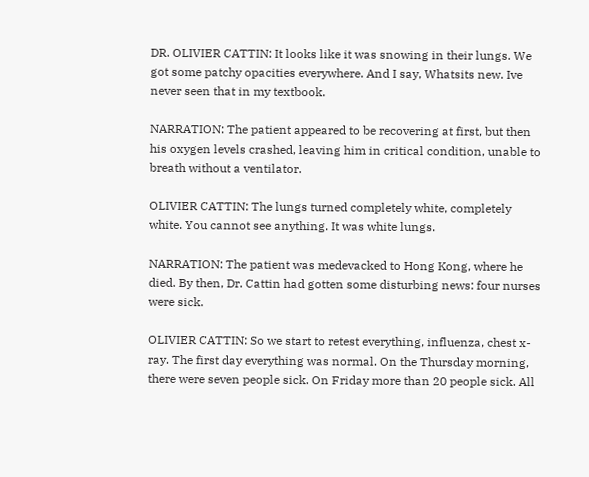DR. OLIVIER CATTIN: It looks like it was snowing in their lungs. We got some patchy opacities everywhere. And I say, Whatsits new. Ive never seen that in my textbook.

NARRATION: The patient appeared to be recovering at first, but then his oxygen levels crashed, leaving him in critical condition, unable to breath without a ventilator.

OLIVIER CATTIN: The lungs turned completely white, completely white. You cannot see anything. It was white lungs.

NARRATION: The patient was medevacked to Hong Kong, where he died. By then, Dr. Cattin had gotten some disturbing news: four nurses were sick.

OLIVIER CATTIN: So we start to retest everything, influenza, chest x-ray. The first day everything was normal. On the Thursday morning, there were seven people sick. On Friday more than 20 people sick. All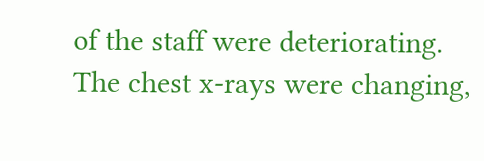of the staff were deteriorating. The chest x-rays were changing,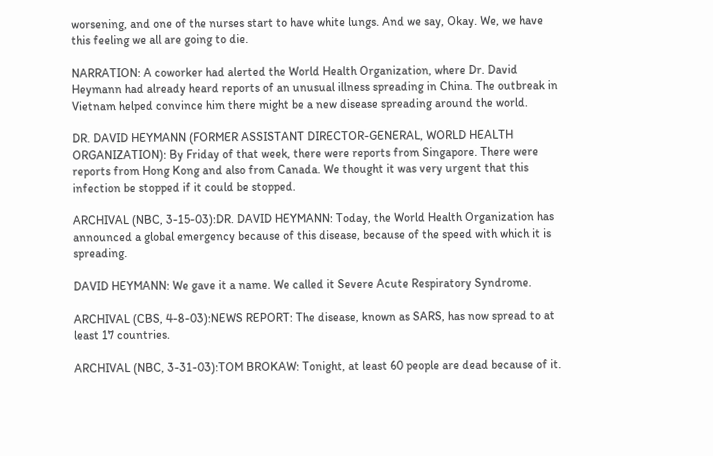worsening, and one of the nurses start to have white lungs. And we say, Okay. We, we have this feeling we all are going to die.

NARRATION: A coworker had alerted the World Health Organization, where Dr. David Heymann had already heard reports of an unusual illness spreading in China. The outbreak in Vietnam helped convince him there might be a new disease spreading around the world.

DR. DAVID HEYMANN (FORMER ASSISTANT DIRECTOR-GENERAL, WORLD HEALTH ORGANIZATION): By Friday of that week, there were reports from Singapore. There were reports from Hong Kong and also from Canada. We thought it was very urgent that this infection be stopped if it could be stopped.

ARCHIVAL (NBC, 3-15-03):DR. DAVID HEYMANN: Today, the World Health Organization has announced a global emergency because of this disease, because of the speed with which it is spreading.

DAVID HEYMANN: We gave it a name. We called it Severe Acute Respiratory Syndrome.

ARCHIVAL (CBS, 4-8-03):NEWS REPORT: The disease, known as SARS, has now spread to at least 17 countries.

ARCHIVAL (NBC, 3-31-03):TOM BROKAW: Tonight, at least 60 people are dead because of it.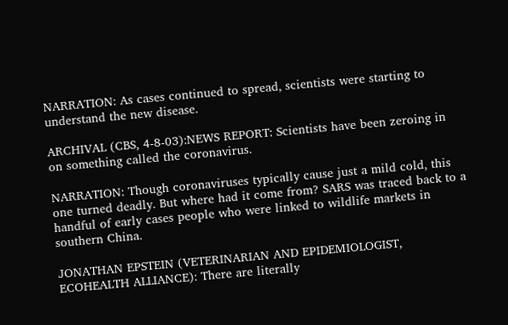NARRATION: As cases continued to spread, scientists were starting to understand the new disease.

ARCHIVAL (CBS, 4-8-03):NEWS REPORT: Scientists have been zeroing in on something called the coronavirus.

NARRATION: Though coronaviruses typically cause just a mild cold, this one turned deadly. But where had it come from? SARS was traced back to a handful of early cases people who were linked to wildlife markets in southern China.

JONATHAN EPSTEIN (VETERINARIAN AND EPIDEMIOLOGIST, ECOHEALTH ALLIANCE): There are literally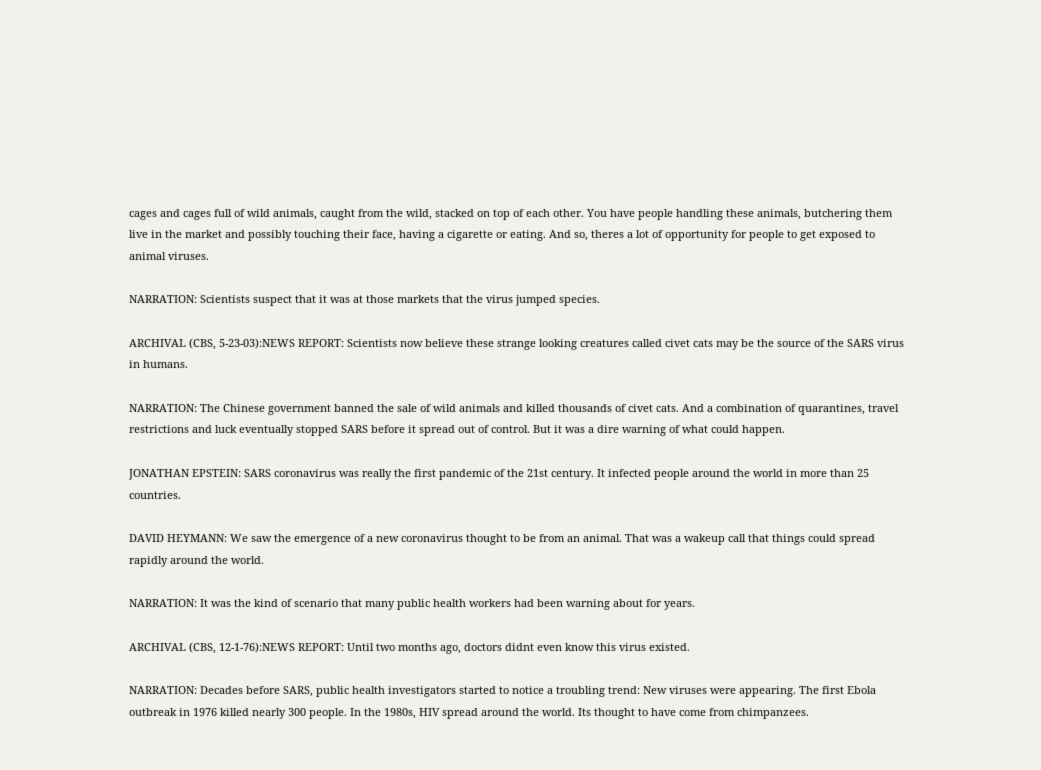cages and cages full of wild animals, caught from the wild, stacked on top of each other. You have people handling these animals, butchering them live in the market and possibly touching their face, having a cigarette or eating. And so, theres a lot of opportunity for people to get exposed to animal viruses.

NARRATION: Scientists suspect that it was at those markets that the virus jumped species.

ARCHIVAL (CBS, 5-23-03):NEWS REPORT: Scientists now believe these strange looking creatures called civet cats may be the source of the SARS virus in humans.

NARRATION: The Chinese government banned the sale of wild animals and killed thousands of civet cats. And a combination of quarantines, travel restrictions and luck eventually stopped SARS before it spread out of control. But it was a dire warning of what could happen.

JONATHAN EPSTEIN: SARS coronavirus was really the first pandemic of the 21st century. It infected people around the world in more than 25 countries.

DAVID HEYMANN: We saw the emergence of a new coronavirus thought to be from an animal. That was a wakeup call that things could spread rapidly around the world.

NARRATION: It was the kind of scenario that many public health workers had been warning about for years.

ARCHIVAL (CBS, 12-1-76):NEWS REPORT: Until two months ago, doctors didnt even know this virus existed.

NARRATION: Decades before SARS, public health investigators started to notice a troubling trend: New viruses were appearing. The first Ebola outbreak in 1976 killed nearly 300 people. In the 1980s, HIV spread around the world. Its thought to have come from chimpanzees.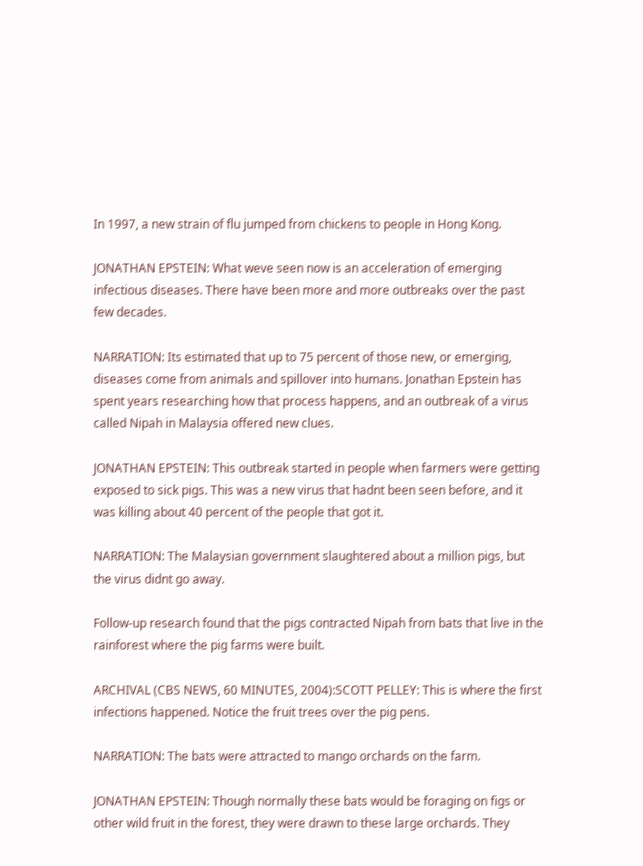In 1997, a new strain of flu jumped from chickens to people in Hong Kong.

JONATHAN EPSTEIN: What weve seen now is an acceleration of emerging infectious diseases. There have been more and more outbreaks over the past few decades.

NARRATION: Its estimated that up to 75 percent of those new, or emerging, diseases come from animals and spillover into humans. Jonathan Epstein has spent years researching how that process happens, and an outbreak of a virus called Nipah in Malaysia offered new clues.

JONATHAN EPSTEIN: This outbreak started in people when farmers were getting exposed to sick pigs. This was a new virus that hadnt been seen before, and it was killing about 40 percent of the people that got it.

NARRATION: The Malaysian government slaughtered about a million pigs, but the virus didnt go away.

Follow-up research found that the pigs contracted Nipah from bats that live in the rainforest where the pig farms were built.

ARCHIVAL (CBS NEWS, 60 MINUTES, 2004):SCOTT PELLEY: This is where the first infections happened. Notice the fruit trees over the pig pens.

NARRATION: The bats were attracted to mango orchards on the farm.

JONATHAN EPSTEIN: Though normally these bats would be foraging on figs or other wild fruit in the forest, they were drawn to these large orchards. They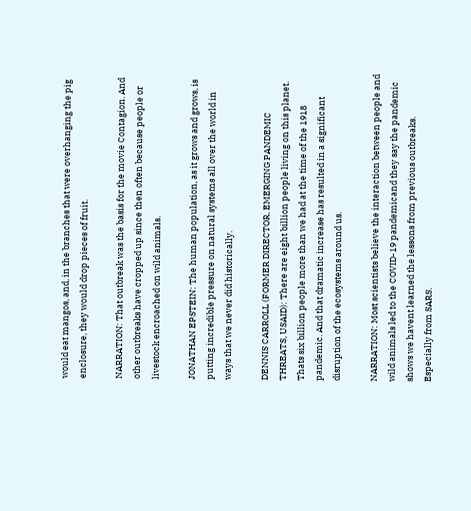would eat mangos, and, in the branches that were overhanging the pig enclosure, they would drop pieces of fruit.

NARRATION: That outbreak was the basis for the movie Contagion. And other outbreaks have cropped up since then often because people or livestock encroached on wild animals.

JONATHAN EPSTEIN: The human population, as it grows and grows, is putting incredible pressure on natural systems all over the world in ways that we never did historically.

DENNIS CARROLL (FORMER DIRECTOR, EMERGING PANDEMIC THREATS, USAID): There are eight billion people living on this planet. Thats six billion people more than we had at the time of the 1918 pandemic. And that dramatic increase has resulted in a significant disruption of the ecosystems around us.

NARRATION: Most scientists believe the interaction between people and wild animals led to the COVID-19 pandemicand they say the pandemic shows we havent learned the lessons from previous outbreaks. Especially from SARS.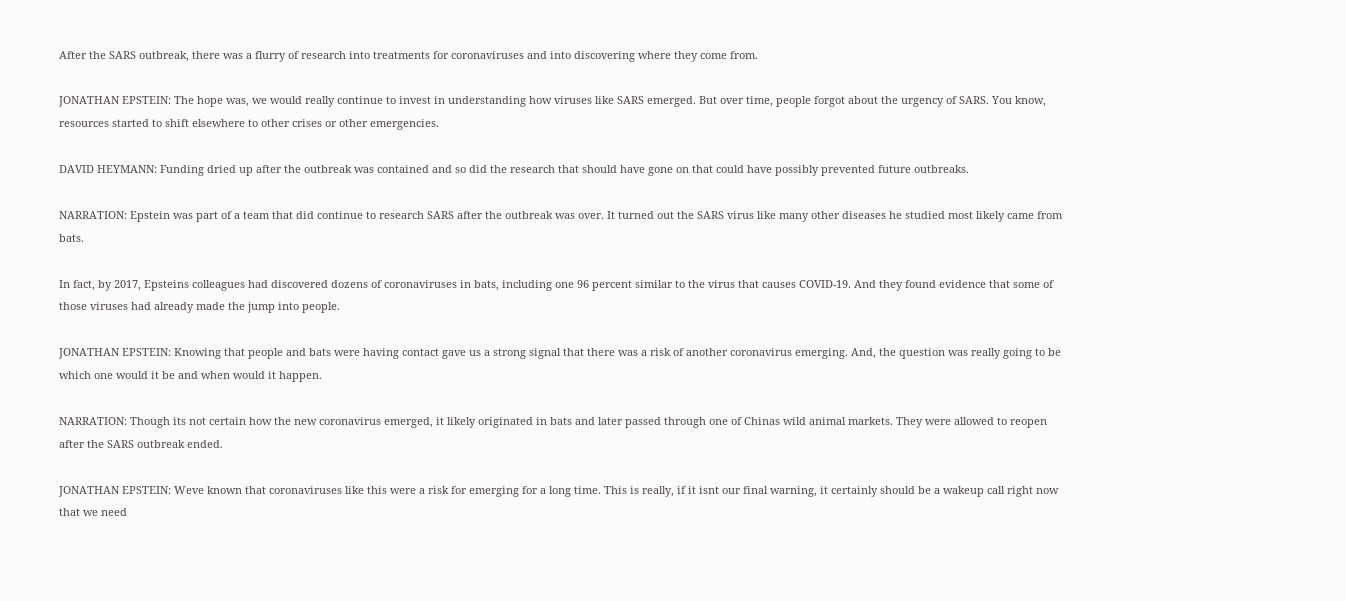After the SARS outbreak, there was a flurry of research into treatments for coronaviruses and into discovering where they come from.

JONATHAN EPSTEIN: The hope was, we would really continue to invest in understanding how viruses like SARS emerged. But over time, people forgot about the urgency of SARS. You know, resources started to shift elsewhere to other crises or other emergencies.

DAVID HEYMANN: Funding dried up after the outbreak was contained and so did the research that should have gone on that could have possibly prevented future outbreaks.

NARRATION: Epstein was part of a team that did continue to research SARS after the outbreak was over. It turned out the SARS virus like many other diseases he studied most likely came from bats.

In fact, by 2017, Epsteins colleagues had discovered dozens of coronaviruses in bats, including one 96 percent similar to the virus that causes COVID-19. And they found evidence that some of those viruses had already made the jump into people.

JONATHAN EPSTEIN: Knowing that people and bats were having contact gave us a strong signal that there was a risk of another coronavirus emerging. And, the question was really going to be which one would it be and when would it happen.

NARRATION: Though its not certain how the new coronavirus emerged, it likely originated in bats and later passed through one of Chinas wild animal markets. They were allowed to reopen after the SARS outbreak ended.

JONATHAN EPSTEIN: Weve known that coronaviruses like this were a risk for emerging for a long time. This is really, if it isnt our final warning, it certainly should be a wakeup call right now that we need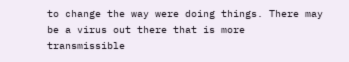to change the way were doing things. There may be a virus out there that is more transmissible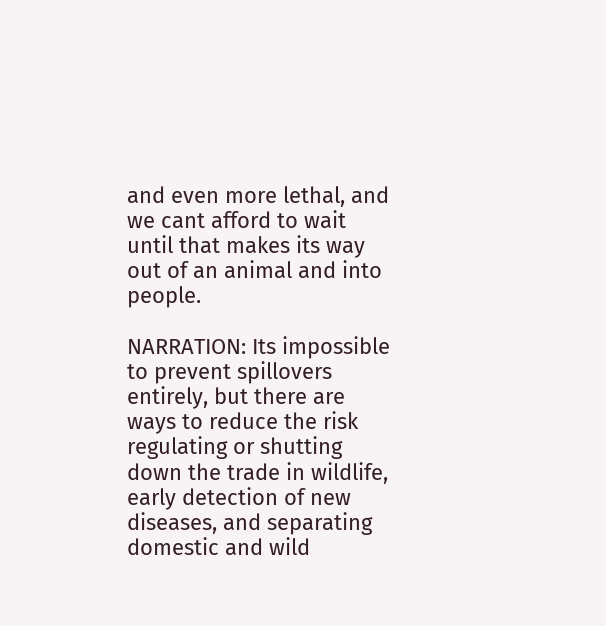and even more lethal, and we cant afford to wait until that makes its way out of an animal and into people.

NARRATION: Its impossible to prevent spillovers entirely, but there are ways to reduce the risk regulating or shutting down the trade in wildlife, early detection of new diseases, and separating domestic and wild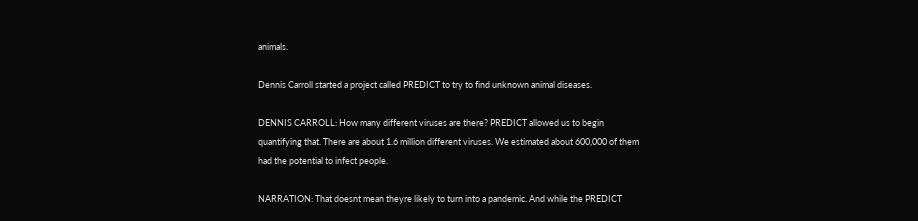animals.

Dennis Carroll started a project called PREDICT to try to find unknown animal diseases.

DENNIS CARROLL: How many different viruses are there? PREDICT allowed us to begin quantifying that. There are about 1.6 million different viruses. We estimated about 600,000 of them had the potential to infect people.

NARRATION: That doesnt mean theyre likely to turn into a pandemic. And while the PREDICT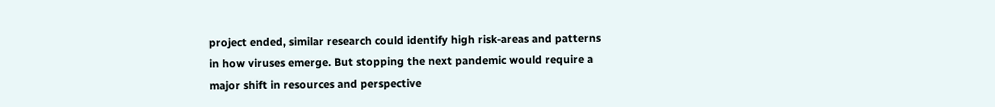project ended, similar research could identify high risk-areas and patterns in how viruses emerge. But stopping the next pandemic would require a major shift in resources and perspective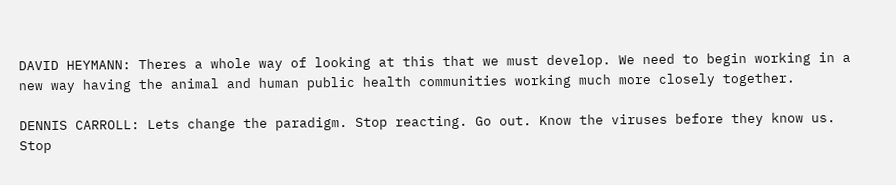DAVID HEYMANN: Theres a whole way of looking at this that we must develop. We need to begin working in a new way having the animal and human public health communities working much more closely together.

DENNIS CARROLL: Lets change the paradigm. Stop reacting. Go out. Know the viruses before they know us. Stop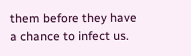them before they have a chance to infect us.